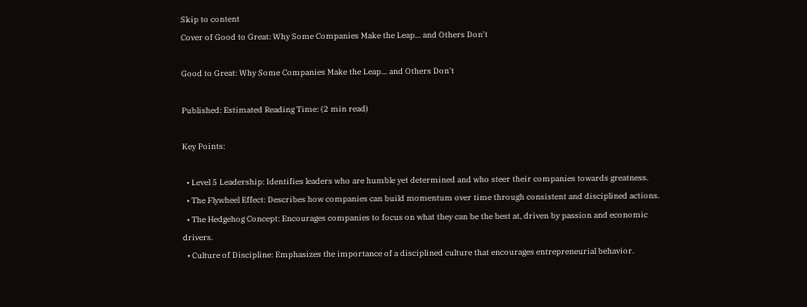Skip to content
Cover of Good to Great: Why Some Companies Make the Leap... and Others Don't

Good to Great: Why Some Companies Make the Leap... and Others Don't

Published: Estimated Reading Time: (2 min read)

Key Points:

  • Level 5 Leadership: Identifies leaders who are humble yet determined and who steer their companies towards greatness.
  • The Flywheel Effect: Describes how companies can build momentum over time through consistent and disciplined actions.
  • The Hedgehog Concept: Encourages companies to focus on what they can be the best at, driven by passion and economic drivers.
  • Culture of Discipline: Emphasizes the importance of a disciplined culture that encourages entrepreneurial behavior.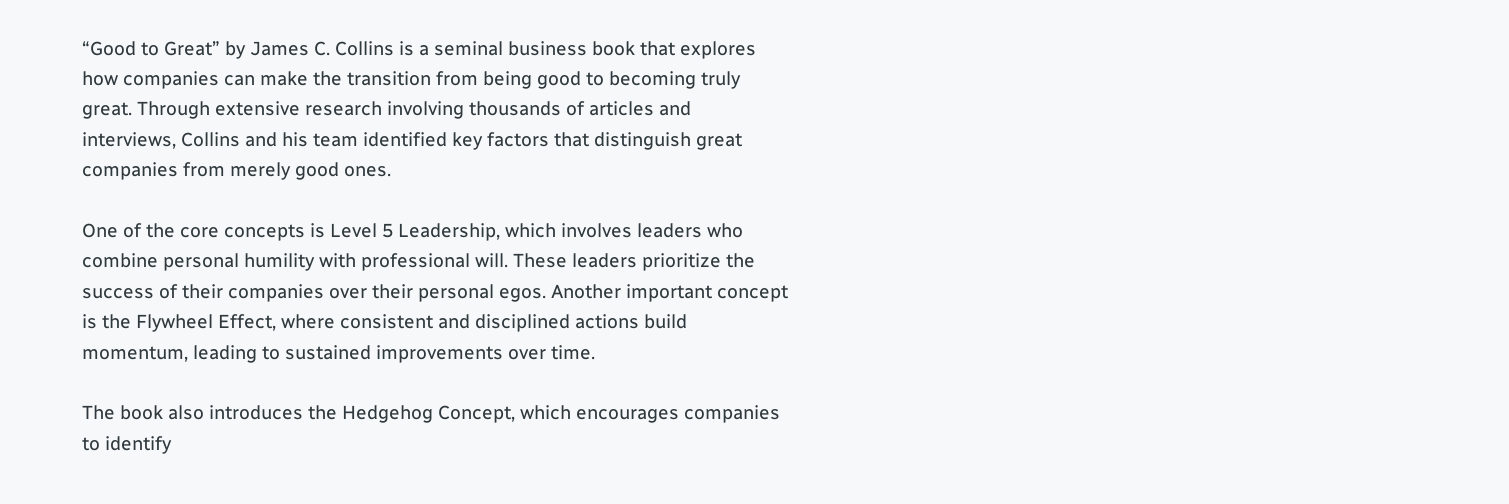“Good to Great” by James C. Collins is a seminal business book that explores how companies can make the transition from being good to becoming truly great. Through extensive research involving thousands of articles and interviews, Collins and his team identified key factors that distinguish great companies from merely good ones.

One of the core concepts is Level 5 Leadership, which involves leaders who combine personal humility with professional will. These leaders prioritize the success of their companies over their personal egos. Another important concept is the Flywheel Effect, where consistent and disciplined actions build momentum, leading to sustained improvements over time.

The book also introduces the Hedgehog Concept, which encourages companies to identify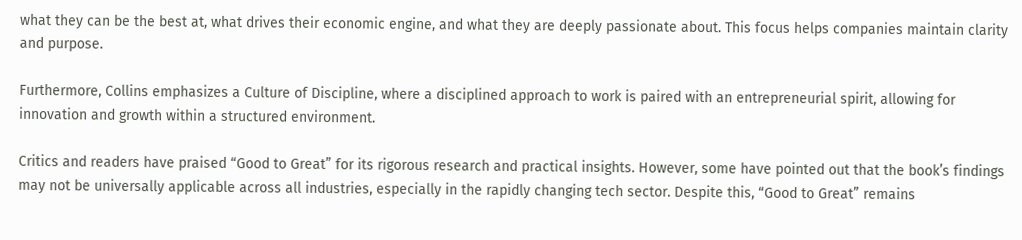what they can be the best at, what drives their economic engine, and what they are deeply passionate about. This focus helps companies maintain clarity and purpose.

Furthermore, Collins emphasizes a Culture of Discipline, where a disciplined approach to work is paired with an entrepreneurial spirit, allowing for innovation and growth within a structured environment.

Critics and readers have praised “Good to Great” for its rigorous research and practical insights. However, some have pointed out that the book’s findings may not be universally applicable across all industries, especially in the rapidly changing tech sector. Despite this, “Good to Great” remains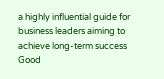a highly influential guide for business leaders aiming to achieve long-term success Good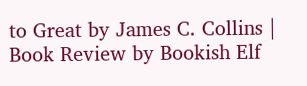to Great by James C. Collins | Book Review by Bookish Elf